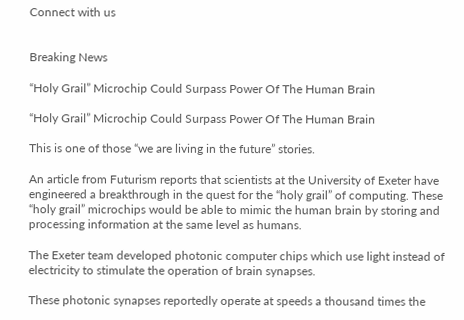Connect with us


Breaking News

“Holy Grail” Microchip Could Surpass Power Of The Human Brain

“Holy Grail” Microchip Could Surpass Power Of The Human Brain

This is one of those “we are living in the future” stories.

An article from Futurism reports that scientists at the University of Exeter have engineered a breakthrough in the quest for the “holy grail” of computing. These “holy grail” microchips would be able to mimic the human brain by storing and processing information at the same level as humans.

The Exeter team developed photonic computer chips which use light instead of electricity to stimulate the operation of brain synapses.

These photonic synapses reportedly operate at speeds a thousand times the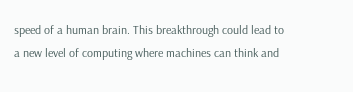speed of a human brain. This breakthrough could lead to a new level of computing where machines can think and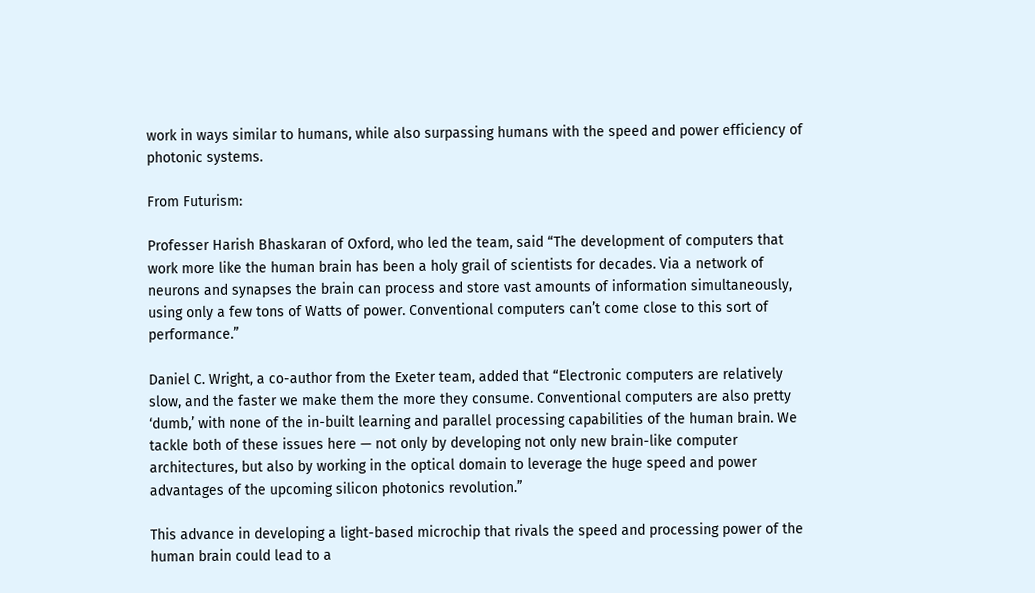work in ways similar to humans, while also surpassing humans with the speed and power efficiency of photonic systems.

From Futurism:

Professer Harish Bhaskaran of Oxford, who led the team, said “The development of computers that work more like the human brain has been a holy grail of scientists for decades. Via a network of neurons and synapses the brain can process and store vast amounts of information simultaneously, using only a few tons of Watts of power. Conventional computers can’t come close to this sort of performance.”

Daniel C. Wright, a co-author from the Exeter team, added that “Electronic computers are relatively slow, and the faster we make them the more they consume. Conventional computers are also pretty ‘dumb,’ with none of the in-built learning and parallel processing capabilities of the human brain. We tackle both of these issues here — not only by developing not only new brain-like computer architectures, but also by working in the optical domain to leverage the huge speed and power advantages of the upcoming silicon photonics revolution.”

This advance in developing a light-based microchip that rivals the speed and processing power of the human brain could lead to a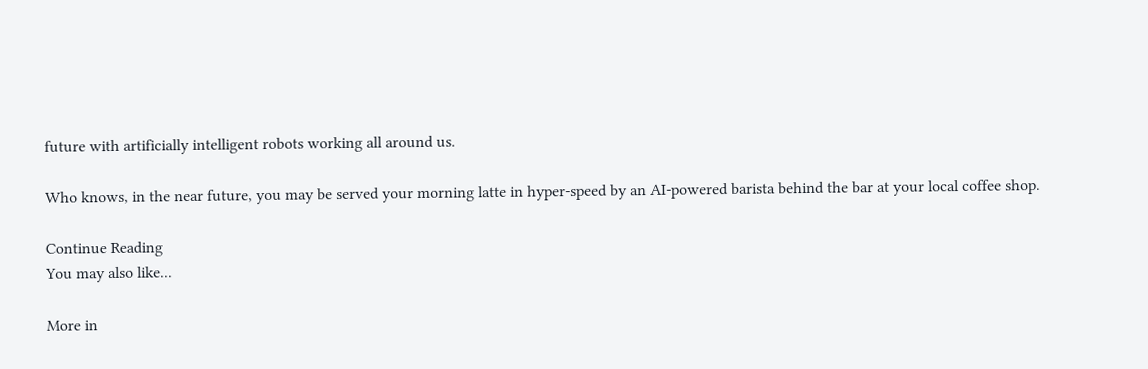future with artificially intelligent robots working all around us.

Who knows, in the near future, you may be served your morning latte in hyper-speed by an AI-powered barista behind the bar at your local coffee shop.

Continue Reading
You may also like...

More in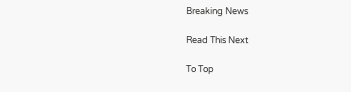Breaking News

Read This Next

To Top